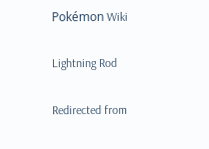Pokémon Wiki

Lightning Rod

Redirected from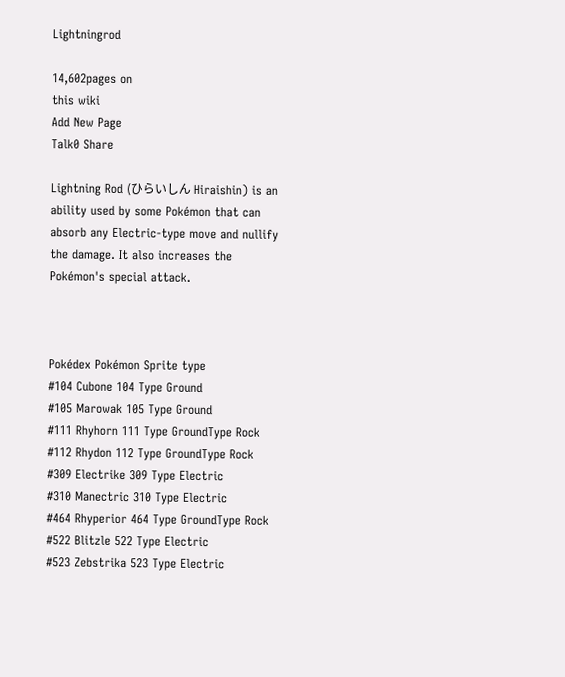Lightningrod

14,602pages on
this wiki
Add New Page
Talk0 Share

Lightning Rod (ひらいしん Hiraishin) is an ability used by some Pokémon that can absorb any Electric-type move and nullify the damage. It also increases the Pokémon's special attack.



Pokédex Pokémon Sprite type
#104 Cubone 104 Type Ground
#105 Marowak 105 Type Ground
#111 Rhyhorn 111 Type GroundType Rock
#112 Rhydon 112 Type GroundType Rock
#309 Electrike 309 Type Electric
#310 Manectric 310 Type Electric
#464 Rhyperior 464 Type GroundType Rock
#522 Blitzle 522 Type Electric
#523 Zebstrika 523 Type Electric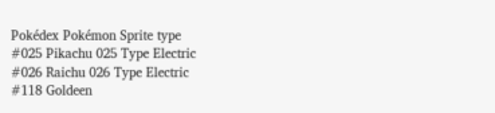Pokédex Pokémon Sprite type
#025 Pikachu 025 Type Electric
#026 Raichu 026 Type Electric
#118 Goldeen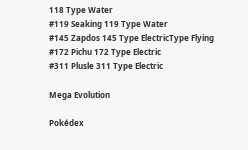118 Type Water
#119 Seaking 119 Type Water
#145 Zapdos 145 Type ElectricType Flying
#172 Pichu 172 Type Electric
#311 Plusle 311 Type Electric

Mega Evolution

Pokédex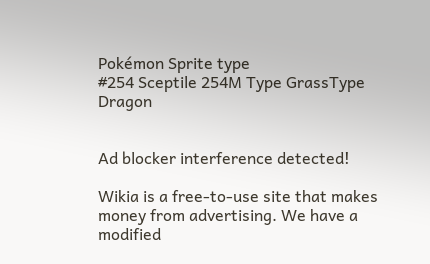Pokémon Sprite type
#254 Sceptile 254M Type GrassType Dragon


Ad blocker interference detected!

Wikia is a free-to-use site that makes money from advertising. We have a modified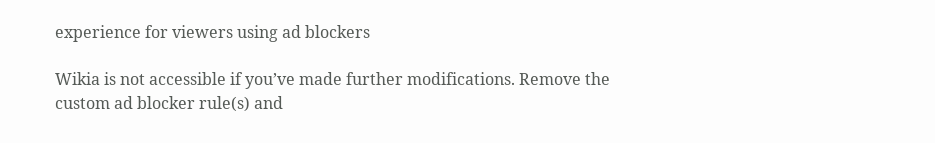experience for viewers using ad blockers

Wikia is not accessible if you’ve made further modifications. Remove the custom ad blocker rule(s) and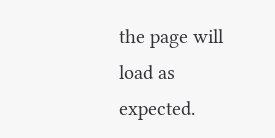the page will load as expected.